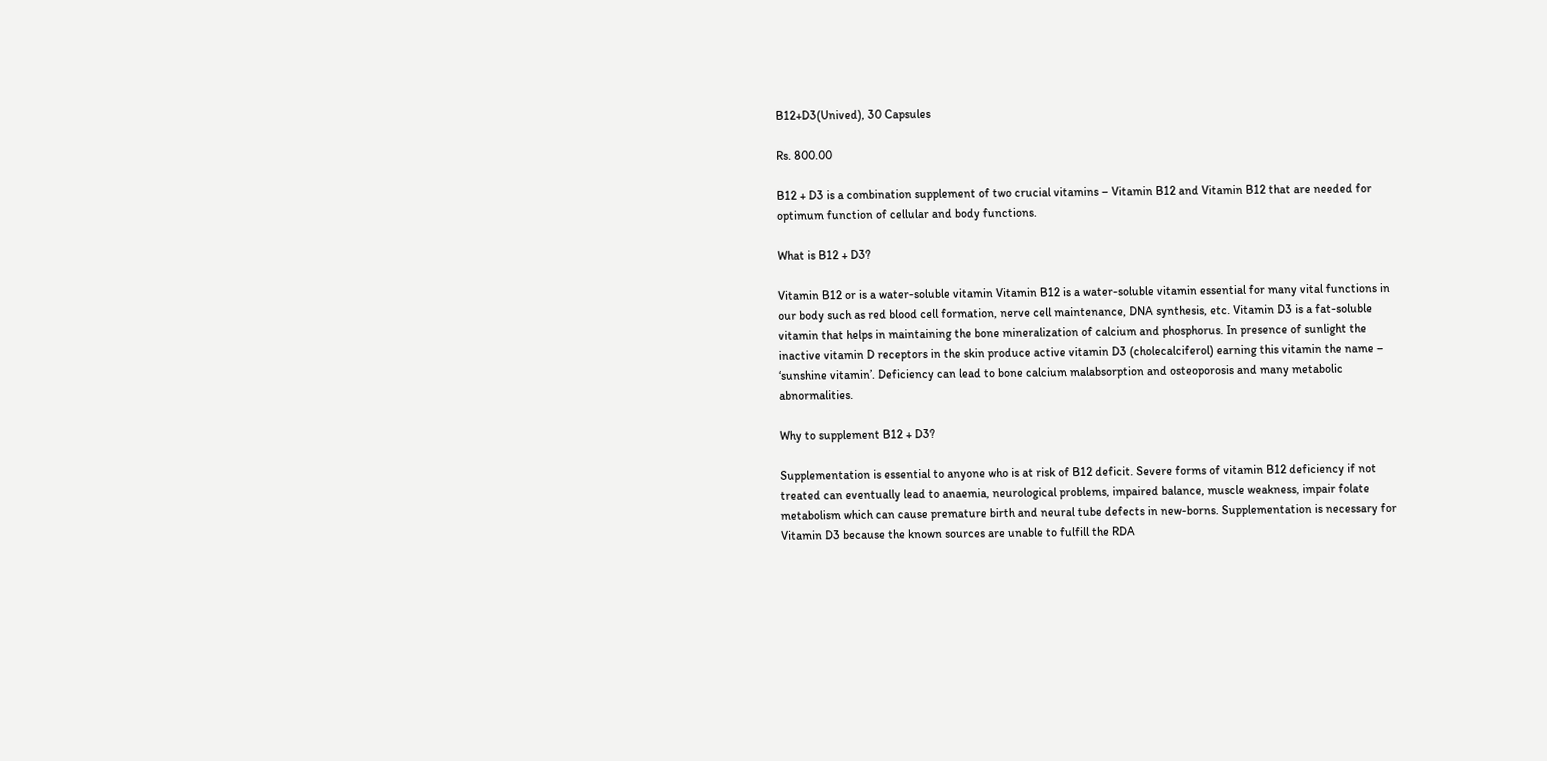B12+D3(Unived), 30 Capsules

Rs. 800.00

B12 + D3 is a combination supplement of two crucial vitamins – Vitamin B12 and Vitamin B12 that are needed for optimum function of cellular and body functions.

What is B12 + D3?

Vitamin B12 or is a water-soluble vitamin Vitamin B12 is a water-soluble vitamin essential for many vital functions in our body such as red blood cell formation, nerve cell maintenance, DNA synthesis, etc. Vitamin D3 is a fat-soluble vitamin that helps in maintaining the bone mineralization of calcium and phosphorus. In presence of sunlight the inactive vitamin D receptors in the skin produce active vitamin D3 (cholecalciferol) earning this vitamin the name – ‘sunshine vitamin’. Deficiency can lead to bone calcium malabsorption and osteoporosis and many metabolic abnormalities.

Why to supplement B12 + D3?

Supplementation is essential to anyone who is at risk of B12 deficit. Severe forms of vitamin B12 deficiency if not treated can eventually lead to anaemia, neurological problems, impaired balance, muscle weakness, impair folate metabolism which can cause premature birth and neural tube defects in new-borns. Supplementation is necessary for Vitamin D3 because the known sources are unable to fulfill the RDA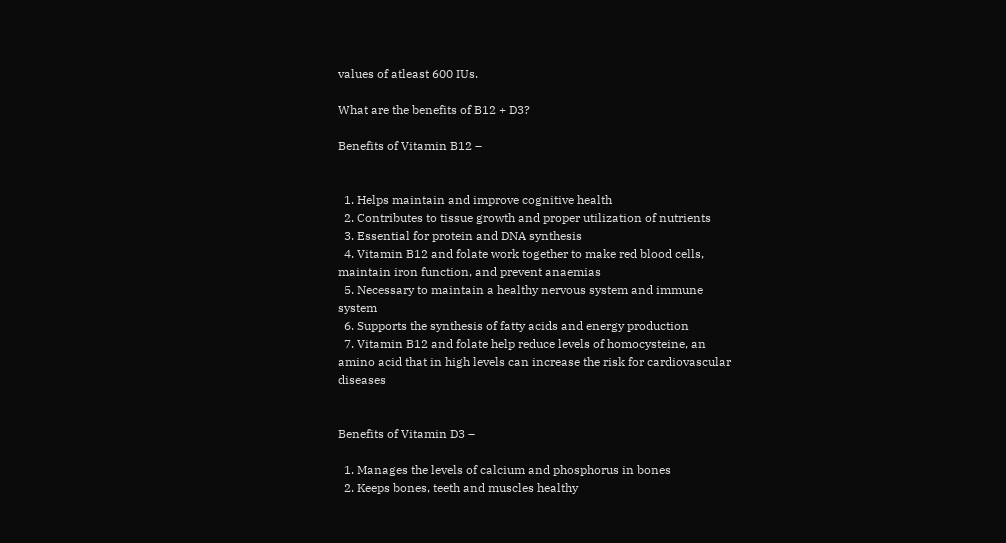values of atleast 600 IUs.

What are the benefits of B12 + D3?

Benefits of Vitamin B12 –


  1. Helps maintain and improve cognitive health
  2. Contributes to tissue growth and proper utilization of nutrients
  3. Essential for protein and DNA synthesis
  4. Vitamin B12 and folate work together to make red blood cells, maintain iron function, and prevent anaemias
  5. Necessary to maintain a healthy nervous system and immune system
  6. Supports the synthesis of fatty acids and energy production
  7. Vitamin B12 and folate help reduce levels of homocysteine, an amino acid that in high levels can increase the risk for cardiovascular diseases


Benefits of Vitamin D3 –

  1. Manages the levels of calcium and phosphorus in bones
  2. Keeps bones, teeth and muscles healthy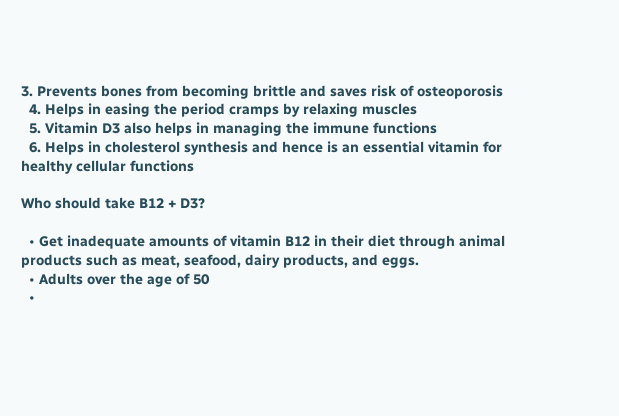3. Prevents bones from becoming brittle and saves risk of osteoporosis
  4. Helps in easing the period cramps by relaxing muscles
  5. Vitamin D3 also helps in managing the immune functions
  6. Helps in cholesterol synthesis and hence is an essential vitamin for healthy cellular functions

Who should take B12 + D3?

  • Get inadequate amounts of vitamin B12 in their diet through animal products such as meat, seafood, dairy products, and eggs.
  • Adults over the age of 50
  •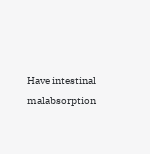Have intestinal malabsorption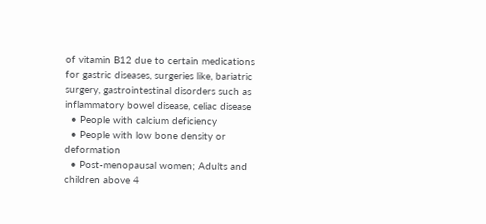of vitamin B12 due to certain medications for gastric diseases, surgeries like, bariatric surgery, gastrointestinal disorders such as inflammatory bowel disease, celiac disease
  • People with calcium deficiency
  • People with low bone density or deformation
  • Post-menopausal women; Adults and children above 4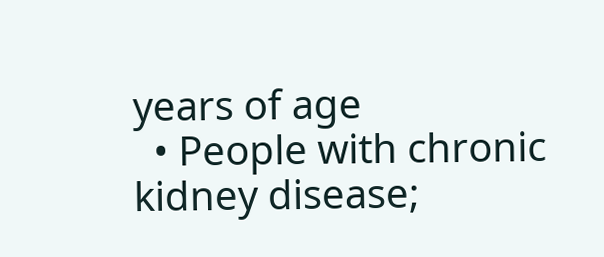years of age
  • People with chronic kidney disease;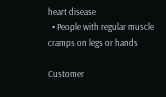heart disease
  • People with regular muscle cramps on legs or hands

Customer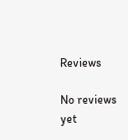Reviews

No reviews yet